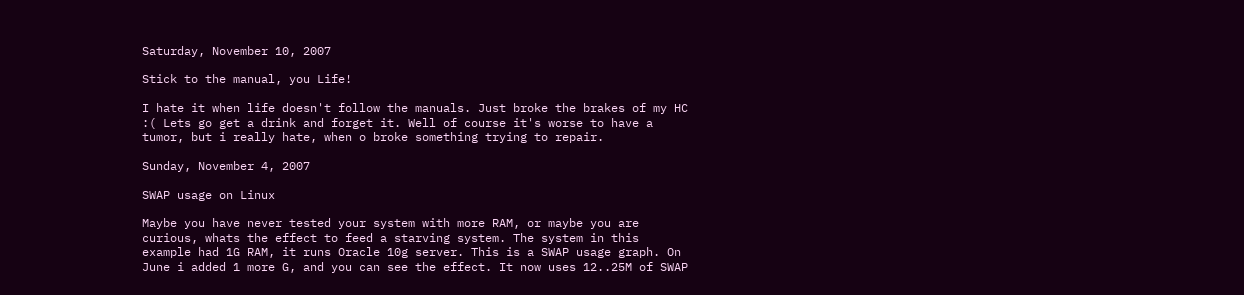Saturday, November 10, 2007

Stick to the manual, you Life!

I hate it when life doesn't follow the manuals. Just broke the brakes of my HC :( Lets go get a drink and forget it. Well of course it's worse to have a tumor, but i really hate, when o broke something trying to repair.

Sunday, November 4, 2007

SWAP usage on Linux

Maybe you have never tested your system with more RAM, or maybe you are curious, whats the effect to feed a starving system. The system in this example had 1G RAM, it runs Oracle 10g server. This is a SWAP usage graph. On June i added 1 more G, and you can see the effect. It now uses 12..25M of SWAP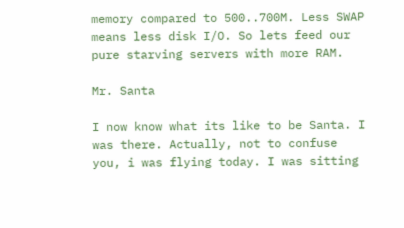memory compared to 500..700M. Less SWAP means less disk I/O. So lets feed our pure starving servers with more RAM.

Mr. Santa

I now know what its like to be Santa. I was there. Actually, not to confuse you, i was flying today. I was sitting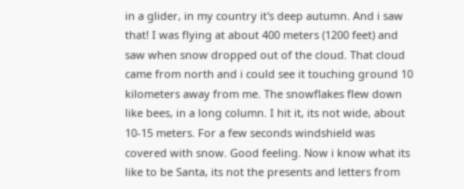in a glider, in my country it's deep autumn. And i saw that! I was flying at about 400 meters (1200 feet) and saw when snow dropped out of the cloud. That cloud came from north and i could see it touching ground 10 kilometers away from me. The snowflakes flew down like bees, in a long column. I hit it, its not wide, about 10-15 meters. For a few seconds windshield was covered with snow. Good feeling. Now i know what its like to be Santa, its not the presents and letters from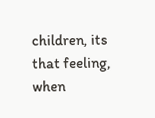children, its that feeling, when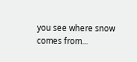you see where snow comes from...